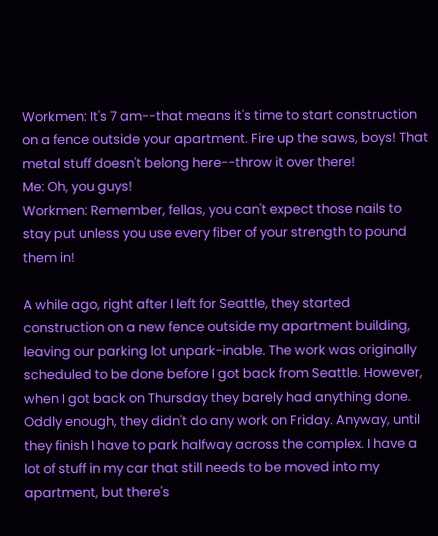Workmen: It's 7 am--that means it's time to start construction on a fence outside your apartment. Fire up the saws, boys! That metal stuff doesn't belong here--throw it over there!
Me: Oh, you guys!
Workmen: Remember, fellas, you can't expect those nails to stay put unless you use every fiber of your strength to pound them in!

A while ago, right after I left for Seattle, they started construction on a new fence outside my apartment building, leaving our parking lot unpark-inable. The work was originally scheduled to be done before I got back from Seattle. However, when I got back on Thursday they barely had anything done. Oddly enough, they didn't do any work on Friday. Anyway, until they finish I have to park halfway across the complex. I have a lot of stuff in my car that still needs to be moved into my apartment, but there's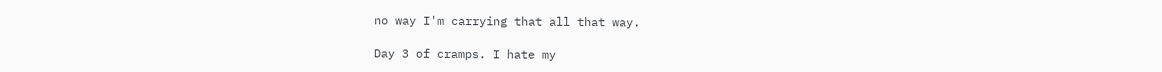no way I'm carrying that all that way.

Day 3 of cramps. I hate my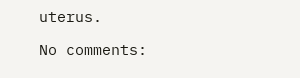uterus.

No comments: